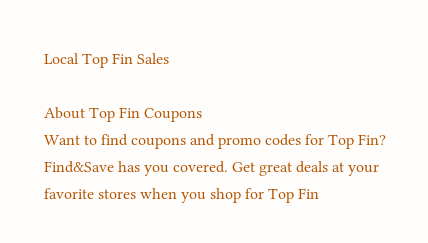Local Top Fin Sales

About Top Fin Coupons
Want to find coupons and promo codes for Top Fin? Find&Save has you covered. Get great deals at your favorite stores when you shop for Top Fin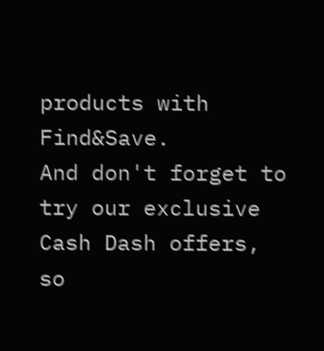products with Find&Save.
And don't forget to try our exclusive Cash Dash offers, so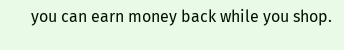you can earn money back while you shop.